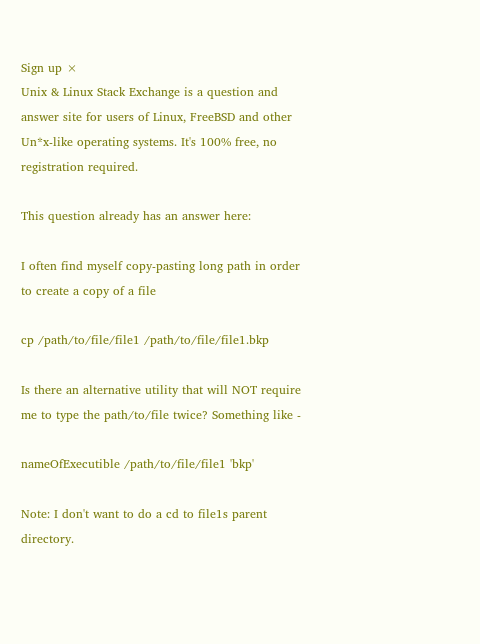Sign up ×
Unix & Linux Stack Exchange is a question and answer site for users of Linux, FreeBSD and other Un*x-like operating systems. It's 100% free, no registration required.

This question already has an answer here:

I often find myself copy-pasting long path in order to create a copy of a file

cp /path/to/file/file1 /path/to/file/file1.bkp

Is there an alternative utility that will NOT require me to type the path/to/file twice? Something like -

nameOfExecutible /path/to/file/file1 'bkp'

Note: I don't want to do a cd to file1s parent directory.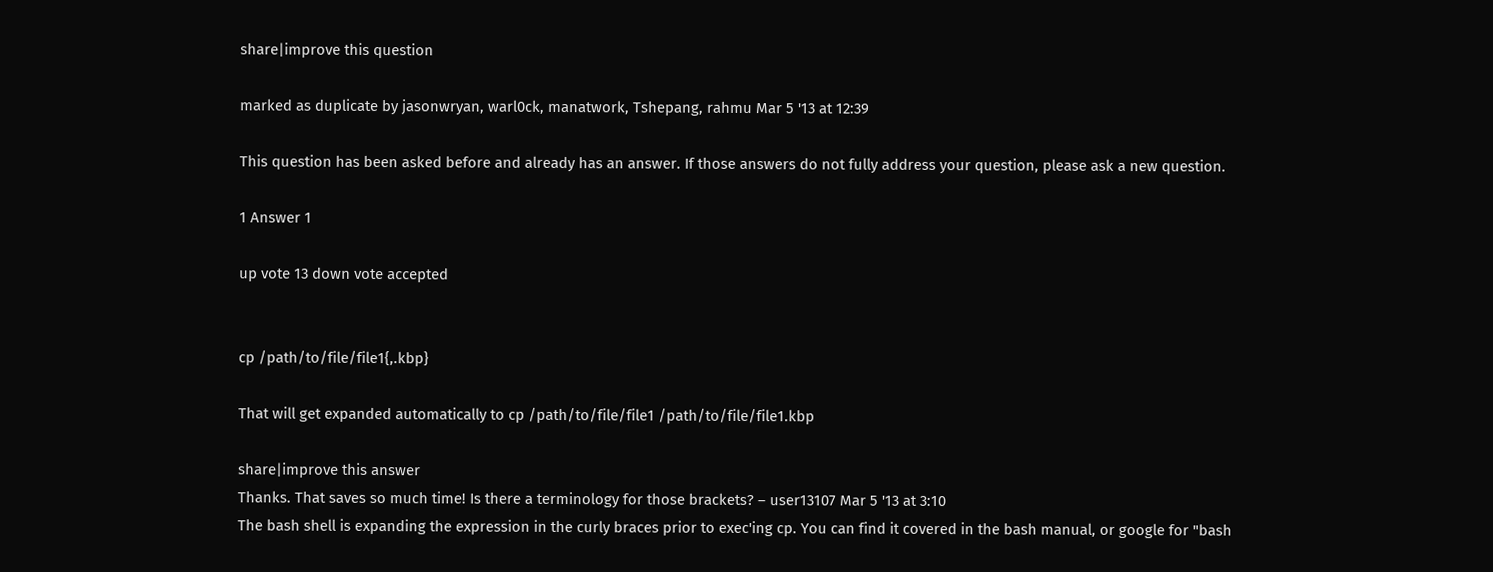share|improve this question

marked as duplicate by jasonwryan, warl0ck, manatwork, Tshepang, rahmu Mar 5 '13 at 12:39

This question has been asked before and already has an answer. If those answers do not fully address your question, please ask a new question.

1 Answer 1

up vote 13 down vote accepted


cp /path/to/file/file1{,.kbp}

That will get expanded automatically to cp /path/to/file/file1 /path/to/file/file1.kbp

share|improve this answer
Thanks. That saves so much time! Is there a terminology for those brackets? – user13107 Mar 5 '13 at 3:10
The bash shell is expanding the expression in the curly braces prior to exec'ing cp. You can find it covered in the bash manual, or google for "bash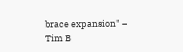brace expansion" – Tim B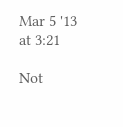Mar 5 '13 at 3:21

Not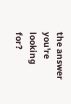the answer you're looking for?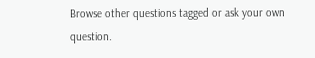Browse other questions tagged or ask your own question.